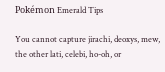Pokémon Emerald Tips

You cannot capture jirachi, deoxys, mew, the other lati, celebi, ho-oh, or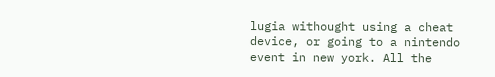lugia withought using a cheat device, or going to a nintendo event in new york. All the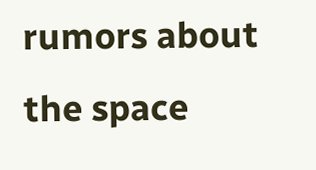rumors about the space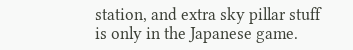station, and extra sky pillar stuff is only in the Japanese game.